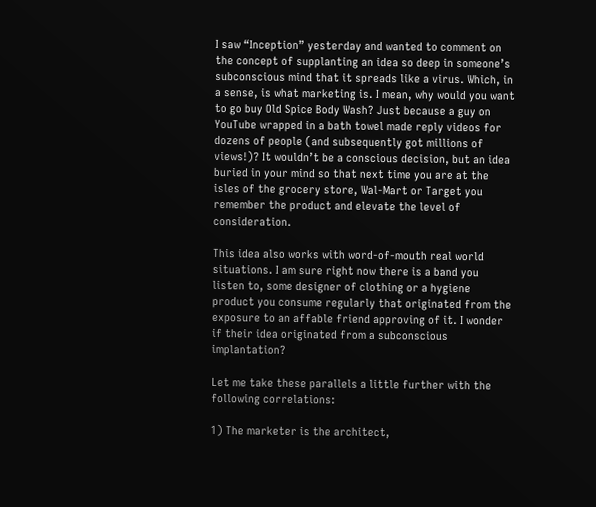I saw “Inception” yesterday and wanted to comment on the concept of supplanting an idea so deep in someone’s subconscious mind that it spreads like a virus. Which, in a sense, is what marketing is. I mean, why would you want to go buy Old Spice Body Wash? Just because a guy on YouTube wrapped in a bath towel made reply videos for dozens of people (and subsequently got millions of views!)? It wouldn’t be a conscious decision, but an idea buried in your mind so that next time you are at the isles of the grocery store, Wal-Mart or Target you remember the product and elevate the level of consideration.

This idea also works with word-of-mouth real world situations. I am sure right now there is a band you listen to, some designer of clothing or a hygiene product you consume regularly that originated from the exposure to an affable friend approving of it. I wonder if their idea originated from a subconscious implantation?

Let me take these parallels a little further with the following correlations:

1) The marketer is the architect,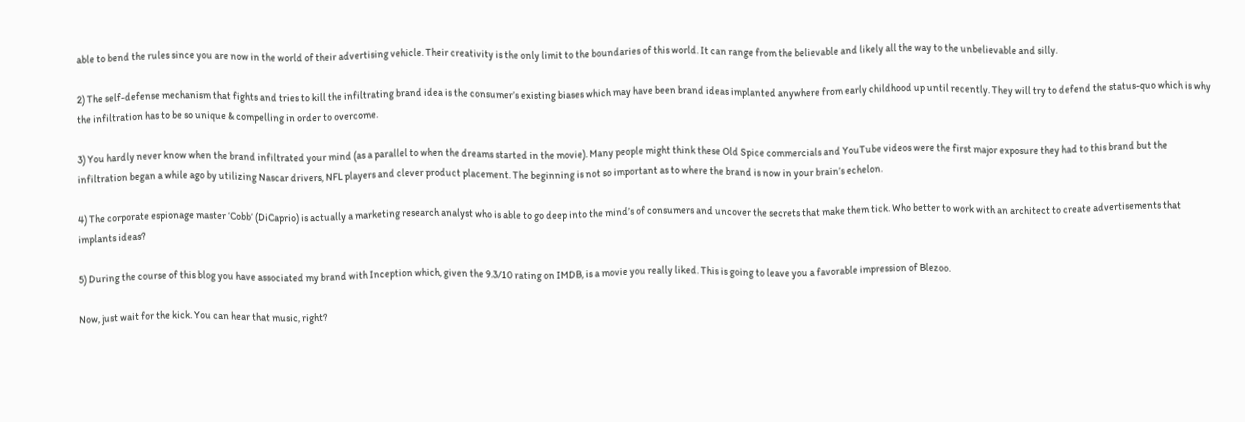able to bend the rules since you are now in the world of their advertising vehicle. Their creativity is the only limit to the boundaries of this world. It can range from the believable and likely all the way to the unbelievable and silly.

2) The self-defense mechanism that fights and tries to kill the infiltrating brand idea is the consumer’s existing biases which may have been brand ideas implanted anywhere from early childhood up until recently. They will try to defend the status-quo which is why the infiltration has to be so unique & compelling in order to overcome.

3) You hardly never know when the brand infiltrated your mind (as a parallel to when the dreams started in the movie). Many people might think these Old Spice commercials and YouTube videos were the first major exposure they had to this brand but the infiltration began a while ago by utilizing Nascar drivers, NFL players and clever product placement. The beginning is not so important as to where the brand is now in your brain’s echelon.

4) The corporate espionage master ‘Cobb‘ (DiCaprio) is actually a marketing research analyst who is able to go deep into the mind’s of consumers and uncover the secrets that make them tick. Who better to work with an architect to create advertisements that implants ideas?

5) During the course of this blog you have associated my brand with Inception which, given the 9.3/10 rating on IMDB, is a movie you really liked. This is going to leave you a favorable impression of Blezoo.

Now, just wait for the kick. You can hear that music, right?